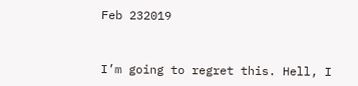Feb 232019


I’m going to regret this. Hell, I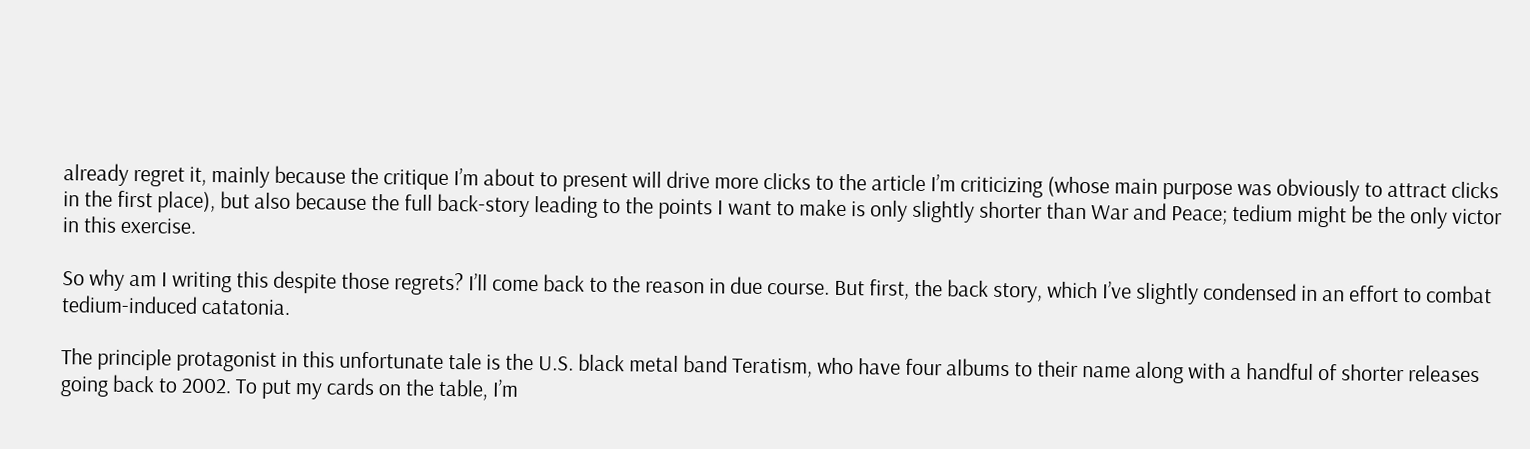already regret it, mainly because the critique I’m about to present will drive more clicks to the article I’m criticizing (whose main purpose was obviously to attract clicks in the first place), but also because the full back-story leading to the points I want to make is only slightly shorter than War and Peace; tedium might be the only victor in this exercise.

So why am I writing this despite those regrets? I’ll come back to the reason in due course. But first, the back story, which I’ve slightly condensed in an effort to combat tedium-induced catatonia.

The principle protagonist in this unfortunate tale is the U.S. black metal band Teratism, who have four albums to their name along with a handful of shorter releases going back to 2002. To put my cards on the table, I’m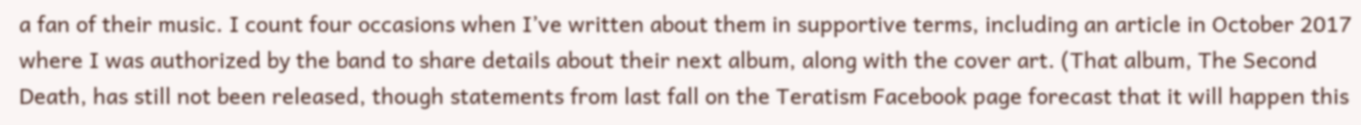a fan of their music. I count four occasions when I’ve written about them in supportive terms, including an article in October 2017 where I was authorized by the band to share details about their next album, along with the cover art. (That album, The Second Death, has still not been released, though statements from last fall on the Teratism Facebook page forecast that it will happen this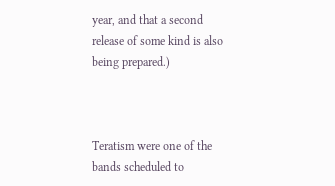year, and that a second release of some kind is also being prepared.)



Teratism were one of the bands scheduled to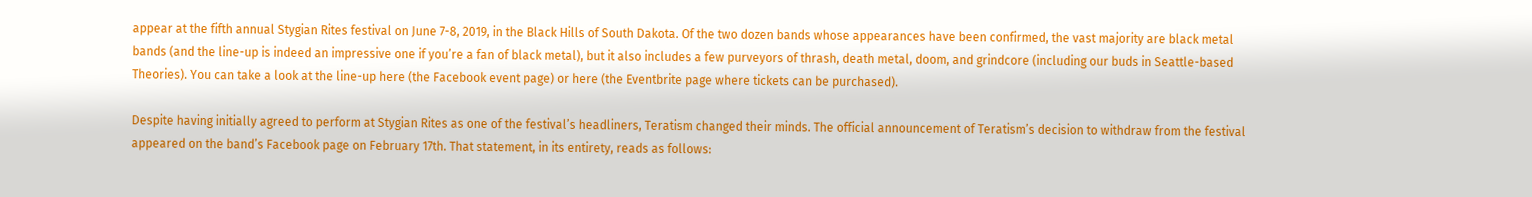appear at the fifth annual Stygian Rites festival on June 7-8, 2019, in the Black Hills of South Dakota. Of the two dozen bands whose appearances have been confirmed, the vast majority are black metal bands (and the line-up is indeed an impressive one if you’re a fan of black metal), but it also includes a few purveyors of thrash, death metal, doom, and grindcore (including our buds in Seattle-based Theories). You can take a look at the line-up here (the Facebook event page) or here (the Eventbrite page where tickets can be purchased).

Despite having initially agreed to perform at Stygian Rites as one of the festival’s headliners, Teratism changed their minds. The official announcement of Teratism’s decision to withdraw from the festival appeared on the band’s Facebook page on February 17th. That statement, in its entirety, reads as follows: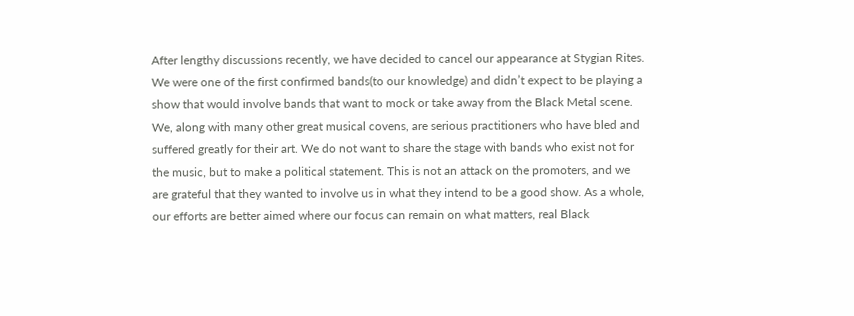After lengthy discussions recently, we have decided to cancel our appearance at Stygian Rites. We were one of the first confirmed bands(to our knowledge) and didn’t expect to be playing a show that would involve bands that want to mock or take away from the Black Metal scene. We, along with many other great musical covens, are serious practitioners who have bled and suffered greatly for their art. We do not want to share the stage with bands who exist not for the music, but to make a political statement. This is not an attack on the promoters, and we are grateful that they wanted to involve us in what they intend to be a good show. As a whole, our efforts are better aimed where our focus can remain on what matters, real Black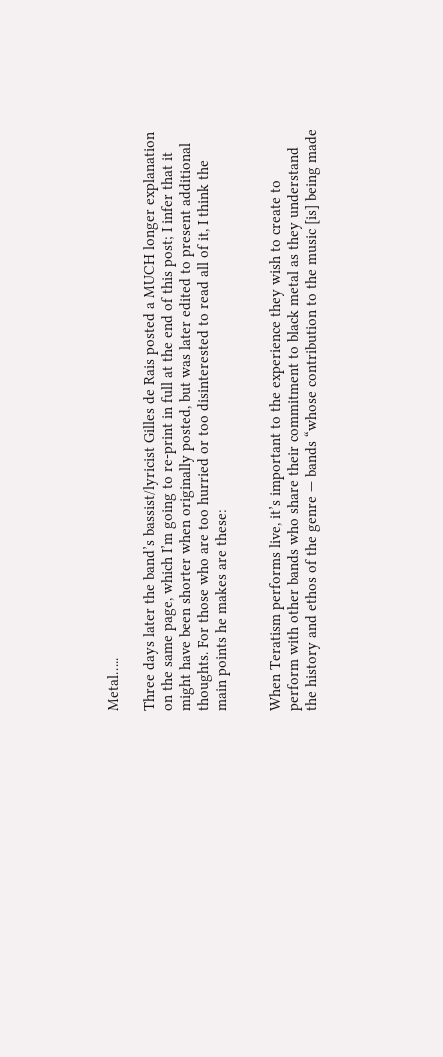Metal…..

Three days later the band’s bassist/lyricist Gilles de Rais posted a MUCH longer explanation on the same page, which I’m going to re-print in full at the end of this post; I infer that it might have been shorter when originally posted, but was later edited to present additional thoughts. For those who are too hurried or too disinterested to read all of it, I think the main points he makes are these:


When Teratism performs live, it’s important to the experience they wish to create to perform with other bands who share their commitment to black metal as they understand the history and ethos of the genre — bands “whose contribution to the music [is] being made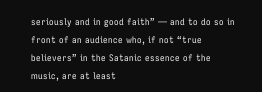seriously and in good faith” — and to do so in front of an audience who, if not “true believers” in the Satanic essence of the music, are at least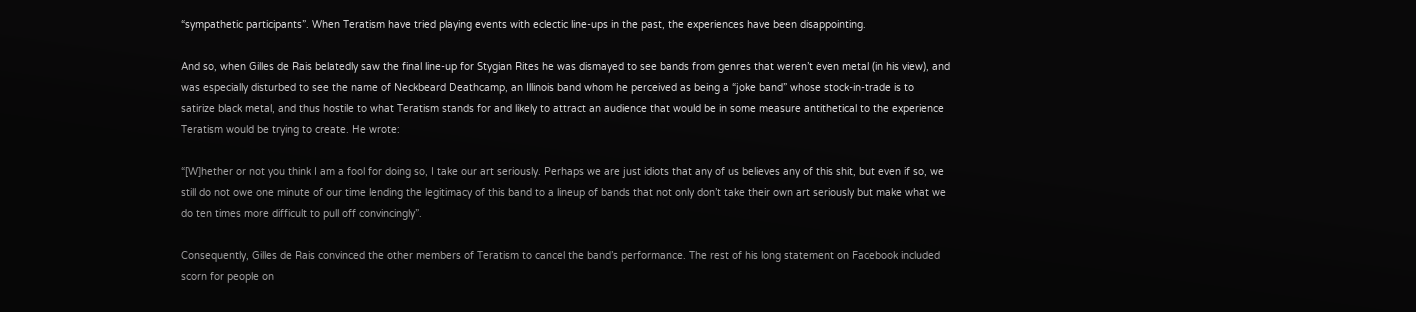“sympathetic participants”. When Teratism have tried playing events with eclectic line-ups in the past, the experiences have been disappointing.

And so, when Gilles de Rais belatedly saw the final line-up for Stygian Rites he was dismayed to see bands from genres that weren’t even metal (in his view), and was especially disturbed to see the name of Neckbeard Deathcamp, an Illinois band whom he perceived as being a “joke band” whose stock-in-trade is to satirize black metal, and thus hostile to what Teratism stands for and likely to attract an audience that would be in some measure antithetical to the experience Teratism would be trying to create. He wrote:

“[W]hether or not you think I am a fool for doing so, I take our art seriously. Perhaps we are just idiots that any of us believes any of this shit, but even if so, we still do not owe one minute of our time lending the legitimacy of this band to a lineup of bands that not only don’t take their own art seriously but make what we do ten times more difficult to pull off convincingly”.

Consequently, Gilles de Rais convinced the other members of Teratism to cancel the band’s performance. The rest of his long statement on Facebook included scorn for people on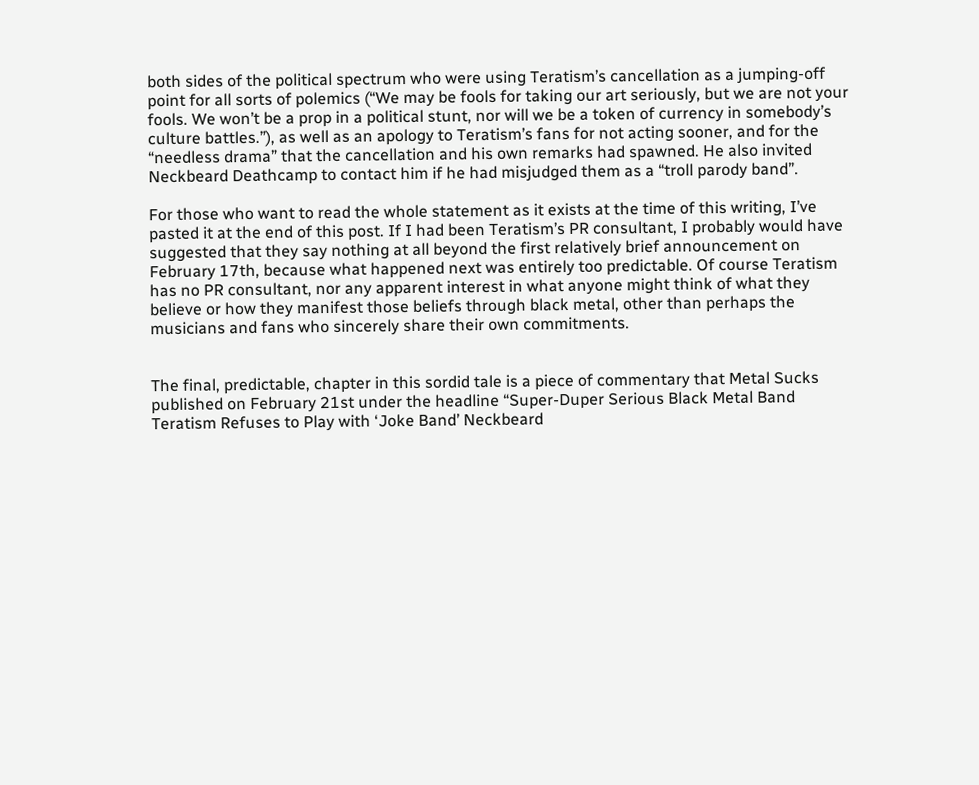both sides of the political spectrum who were using Teratism’s cancellation as a jumping-off point for all sorts of polemics (“We may be fools for taking our art seriously, but we are not your fools. We won’t be a prop in a political stunt, nor will we be a token of currency in somebody’s culture battles.”), as well as an apology to Teratism’s fans for not acting sooner, and for the “needless drama” that the cancellation and his own remarks had spawned. He also invited Neckbeard Deathcamp to contact him if he had misjudged them as a “troll parody band”.

For those who want to read the whole statement as it exists at the time of this writing, I’ve pasted it at the end of this post. If I had been Teratism’s PR consultant, I probably would have suggested that they say nothing at all beyond the first relatively brief announcement on February 17th, because what happened next was entirely too predictable. Of course Teratism has no PR consultant, nor any apparent interest in what anyone might think of what they believe or how they manifest those beliefs through black metal, other than perhaps the musicians and fans who sincerely share their own commitments.


The final, predictable, chapter in this sordid tale is a piece of commentary that Metal Sucks published on February 21st under the headline “Super-Duper Serious Black Metal Band Teratism Refuses to Play with ‘Joke Band’ Neckbeard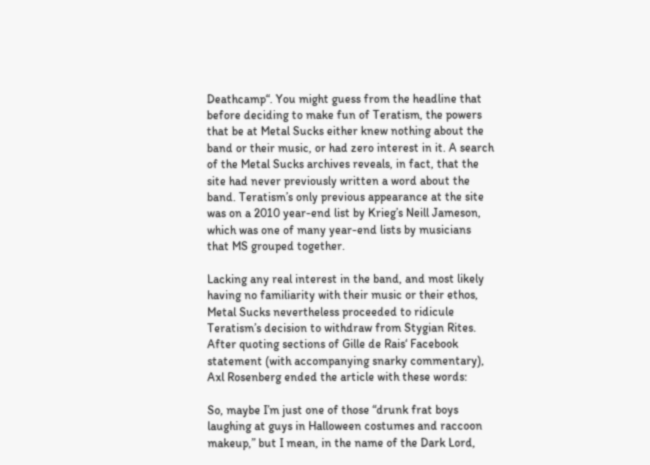Deathcamp“. You might guess from the headline that before deciding to make fun of Teratism, the powers that be at Metal Sucks either knew nothing about the band or their music, or had zero interest in it. A search of the Metal Sucks archives reveals, in fact, that the site had never previously written a word about the band. Teratism’s only previous appearance at the site was on a 2010 year-end list by Krieg’s Neill Jameson, which was one of many year-end lists by musicians that MS grouped together.

Lacking any real interest in the band, and most likely having no familiarity with their music or their ethos, Metal Sucks nevertheless proceeded to ridicule Teratism’s decision to withdraw from Stygian Rites. After quoting sections of Gille de Rais‘ Facebook statement (with accompanying snarky commentary), Axl Rosenberg ended the article with these words:

So, maybe I’m just one of those “drunk frat boys laughing at guys in Halloween costumes and raccoon makeup,” but I mean, in the name of the Dark Lord,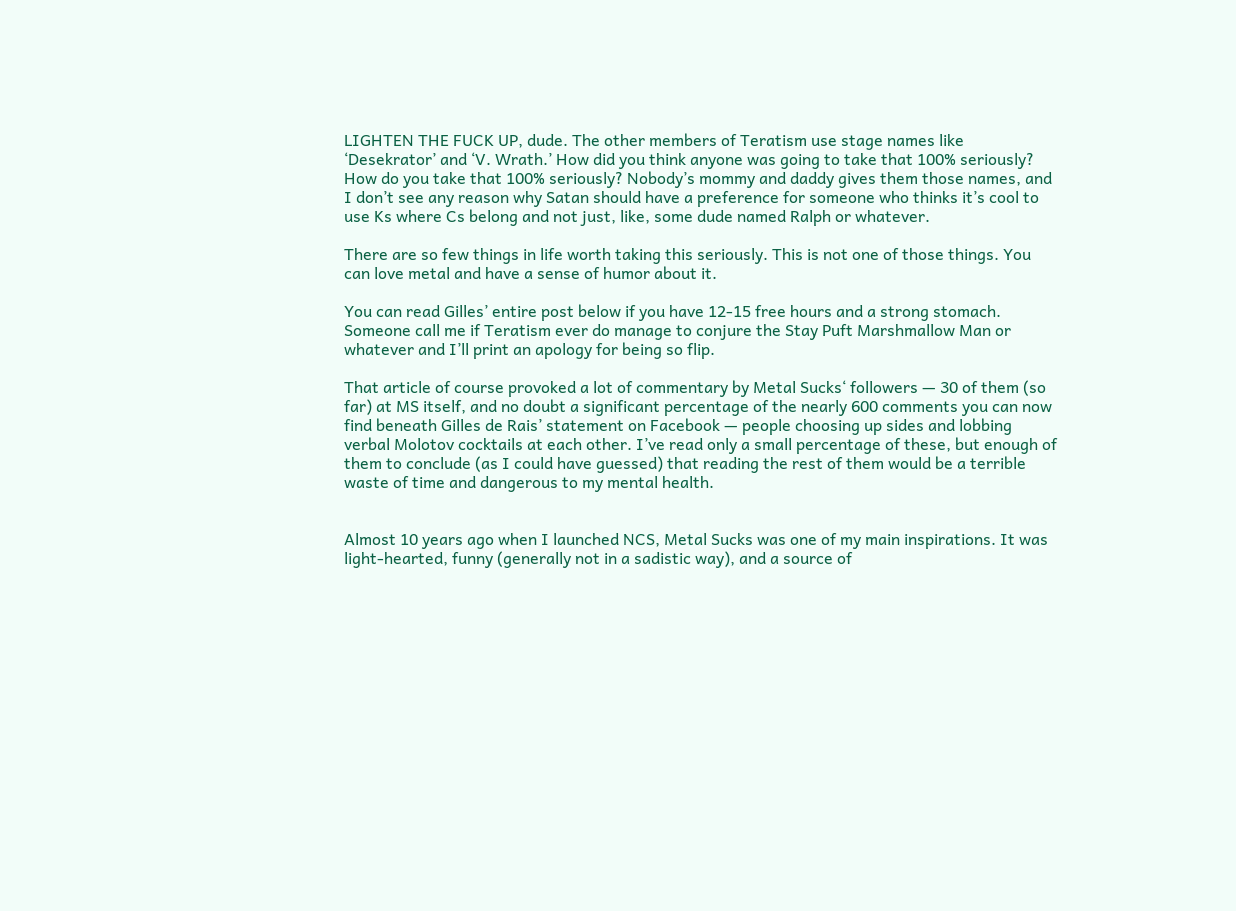LIGHTEN THE FUCK UP, dude. The other members of Teratism use stage names like ‘Desekrator’ and ‘V. Wrath.’ How did you think anyone was going to take that 100% seriously? How do you take that 100% seriously? Nobody’s mommy and daddy gives them those names, and I don’t see any reason why Satan should have a preference for someone who thinks it’s cool to use Ks where Cs belong and not just, like, some dude named Ralph or whatever.

There are so few things in life worth taking this seriously. This is not one of those things. You can love metal and have a sense of humor about it.

You can read Gilles’ entire post below if you have 12-15 free hours and a strong stomach. Someone call me if Teratism ever do manage to conjure the Stay Puft Marshmallow Man or whatever and I’ll print an apology for being so flip.

That article of course provoked a lot of commentary by Metal Sucks‘ followers — 30 of them (so far) at MS itself, and no doubt a significant percentage of the nearly 600 comments you can now find beneath Gilles de Rais’ statement on Facebook — people choosing up sides and lobbing verbal Molotov cocktails at each other. I’ve read only a small percentage of these, but enough of them to conclude (as I could have guessed) that reading the rest of them would be a terrible waste of time and dangerous to my mental health.


Almost 10 years ago when I launched NCS, Metal Sucks was one of my main inspirations. It was light-hearted, funny (generally not in a sadistic way), and a source of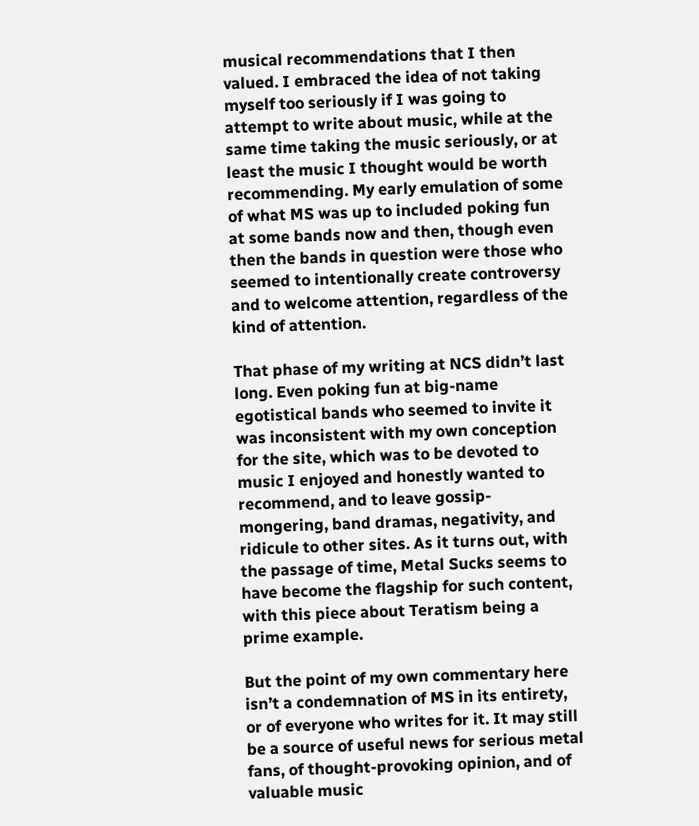musical recommendations that I then valued. I embraced the idea of not taking myself too seriously if I was going to attempt to write about music, while at the same time taking the music seriously, or at least the music I thought would be worth recommending. My early emulation of some of what MS was up to included poking fun at some bands now and then, though even then the bands in question were those who seemed to intentionally create controversy and to welcome attention, regardless of the kind of attention.

That phase of my writing at NCS didn’t last long. Even poking fun at big-name egotistical bands who seemed to invite it was inconsistent with my own conception for the site, which was to be devoted to music I enjoyed and honestly wanted to recommend, and to leave gossip-mongering, band dramas, negativity, and ridicule to other sites. As it turns out, with the passage of time, Metal Sucks seems to have become the flagship for such content, with this piece about Teratism being a prime example.

But the point of my own commentary here isn’t a condemnation of MS in its entirety, or of everyone who writes for it. It may still be a source of useful news for serious metal fans, of thought-provoking opinion, and of valuable music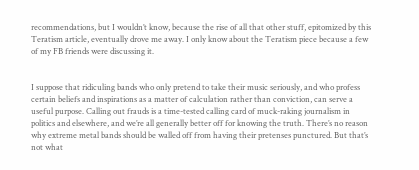recommendations, but I wouldn’t know, because the rise of all that other stuff, epitomized by this Teratism article, eventually drove me away. I only know about the Teratism piece because a few of my FB friends were discussing it.


I suppose that ridiculing bands who only pretend to take their music seriously, and who profess certain beliefs and inspirations as a matter of calculation rather than conviction, can serve a useful purpose. Calling out frauds is a time-tested calling card of muck-raking journalism in politics and elsewhere, and we’re all generally better off for knowing the truth. There’s no reason why extreme metal bands should be walled off from having their pretenses punctured. But that’s not what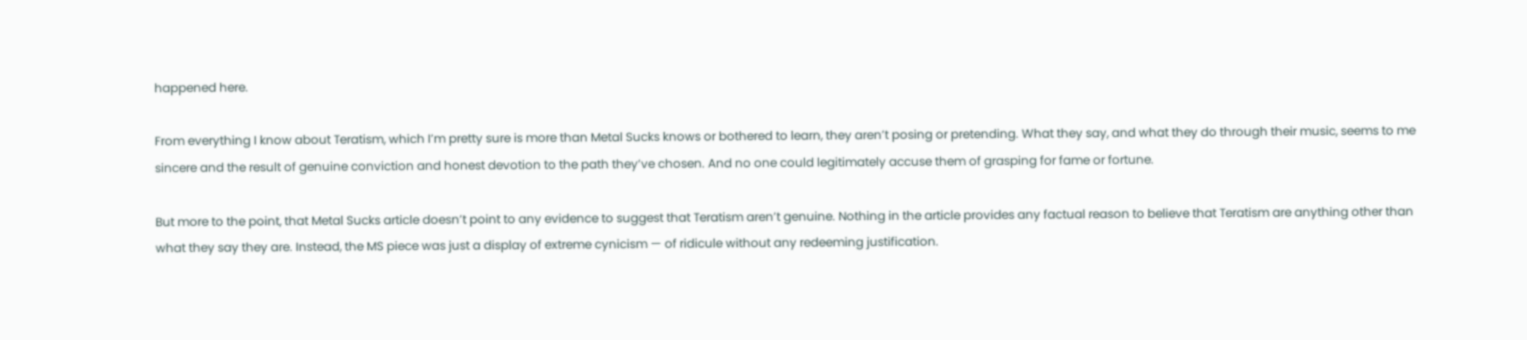happened here.

From everything I know about Teratism, which I’m pretty sure is more than Metal Sucks knows or bothered to learn, they aren’t posing or pretending. What they say, and what they do through their music, seems to me sincere and the result of genuine conviction and honest devotion to the path they’ve chosen. And no one could legitimately accuse them of grasping for fame or fortune.

But more to the point, that Metal Sucks article doesn’t point to any evidence to suggest that Teratism aren’t genuine. Nothing in the article provides any factual reason to believe that Teratism are anything other than what they say they are. Instead, the MS piece was just a display of extreme cynicism — of ridicule without any redeeming justification.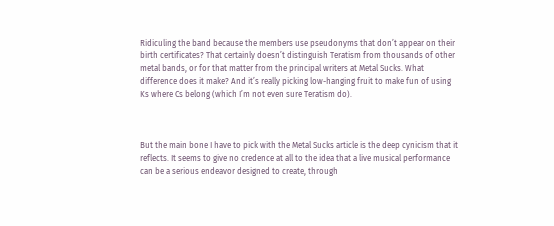Ridiculing the band because the members use pseudonyms that don’t appear on their birth certificates? That certainly doesn’t distinguish Teratism from thousands of other metal bands, or for that matter from the principal writers at Metal Sucks. What difference does it make? And it’s really picking low-hanging fruit to make fun of using Ks where Cs belong (which I’m not even sure Teratism do).



But the main bone I have to pick with the Metal Sucks article is the deep cynicism that it reflects. It seems to give no credence at all to the idea that a live musical performance can be a serious endeavor designed to create, through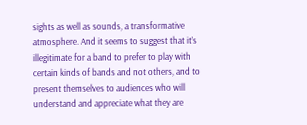sights as well as sounds, a transformative atmosphere. And it seems to suggest that it’s illegitimate for a band to prefer to play with certain kinds of bands and not others, and to present themselves to audiences who will understand and appreciate what they are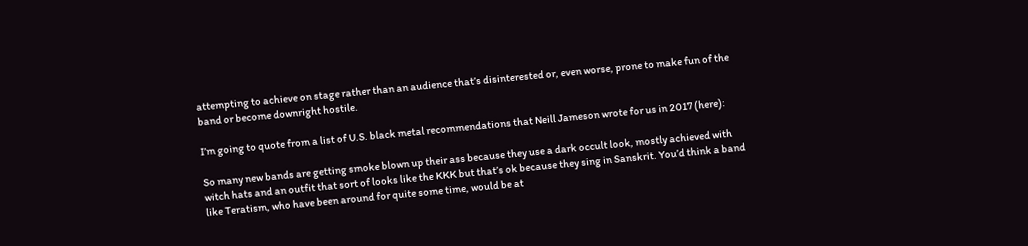attempting to achieve on stage rather than an audience that’s disinterested or, even worse, prone to make fun of the band or become downright hostile.

I’m going to quote from a list of U.S. black metal recommendations that Neill Jameson wrote for us in 2017 (here):

So many new bands are getting smoke blown up their ass because they use a dark occult look, mostly achieved with witch hats and an outfit that sort of looks like the KKK but that’s ok because they sing in Sanskrit. You’d think a band like Teratism, who have been around for quite some time, would be at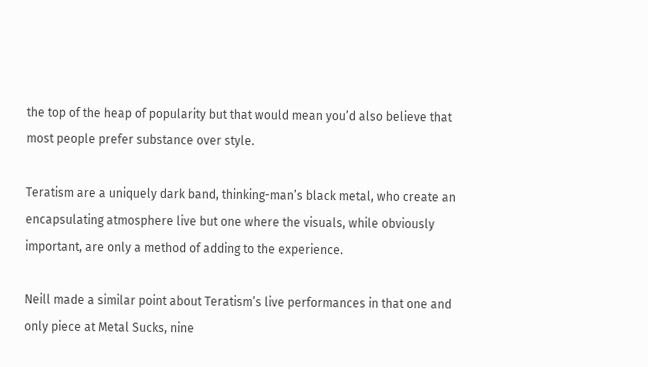the top of the heap of popularity but that would mean you’d also believe that most people prefer substance over style.

Teratism are a uniquely dark band, thinking-man’s black metal, who create an encapsulating atmosphere live but one where the visuals, while obviously important, are only a method of adding to the experience.

Neill made a similar point about Teratism’s live performances in that one and only piece at Metal Sucks, nine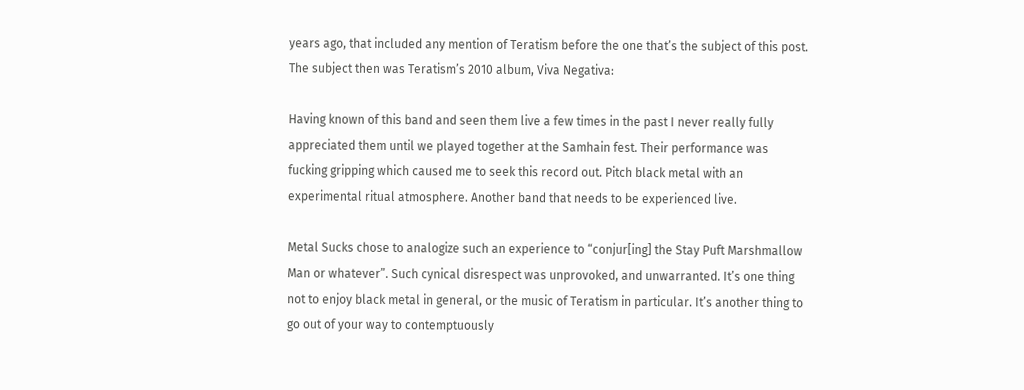years ago, that included any mention of Teratism before the one that’s the subject of this post. The subject then was Teratism’s 2010 album, Viva Negativa:

Having known of this band and seen them live a few times in the past I never really fully appreciated them until we played together at the Samhain fest. Their performance was fucking gripping which caused me to seek this record out. Pitch black metal with an experimental ritual atmosphere. Another band that needs to be experienced live.

Metal Sucks chose to analogize such an experience to “conjur[ing] the Stay Puft Marshmallow Man or whatever”. Such cynical disrespect was unprovoked, and unwarranted. It’s one thing not to enjoy black metal in general, or the music of Teratism in particular. It’s another thing to go out of your way to contemptuously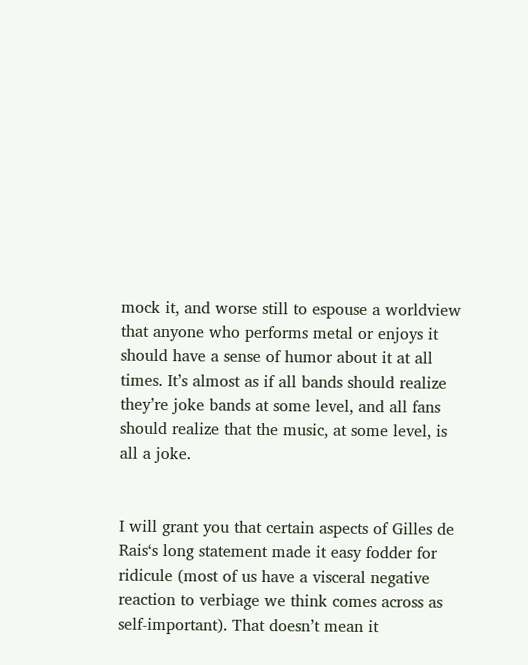mock it, and worse still to espouse a worldview that anyone who performs metal or enjoys it should have a sense of humor about it at all times. It’s almost as if all bands should realize they’re joke bands at some level, and all fans should realize that the music, at some level, is all a joke.


I will grant you that certain aspects of Gilles de Rais‘s long statement made it easy fodder for ridicule (most of us have a visceral negative reaction to verbiage we think comes across as self-important). That doesn’t mean it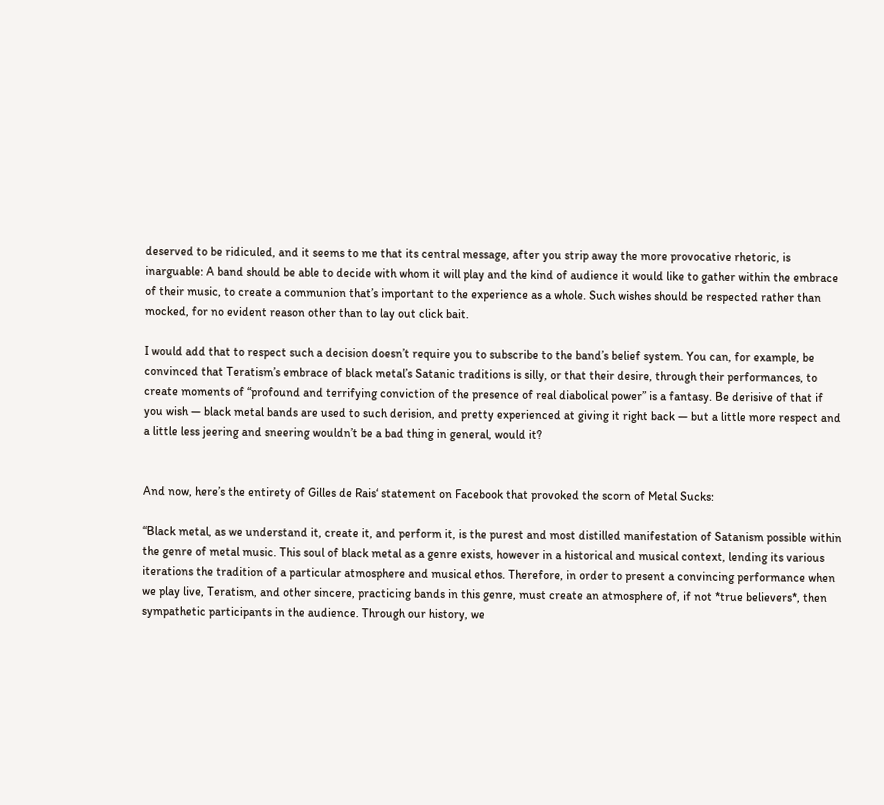deserved to be ridiculed, and it seems to me that its central message, after you strip away the more provocative rhetoric, is inarguable: A band should be able to decide with whom it will play and the kind of audience it would like to gather within the embrace of their music, to create a communion that’s important to the experience as a whole. Such wishes should be respected rather than mocked, for no evident reason other than to lay out click bait.

I would add that to respect such a decision doesn’t require you to subscribe to the band’s belief system. You can, for example, be convinced that Teratism’s embrace of black metal’s Satanic traditions is silly, or that their desire, through their performances, to create moments of “profound and terrifying conviction of the presence of real diabolical power” is a fantasy. Be derisive of that if you wish — black metal bands are used to such derision, and pretty experienced at giving it right back — but a little more respect and a little less jeering and sneering wouldn’t be a bad thing in general, would it?


And now, here’s the entirety of Gilles de Rais‘ statement on Facebook that provoked the scorn of Metal Sucks:

“Black metal, as we understand it, create it, and perform it, is the purest and most distilled manifestation of Satanism possible within the genre of metal music. This soul of black metal as a genre exists, however in a historical and musical context, lending its various iterations the tradition of a particular atmosphere and musical ethos. Therefore, in order to present a convincing performance when we play live, Teratism, and other sincere, practicing bands in this genre, must create an atmosphere of, if not *true believers*, then sympathetic participants in the audience. Through our history, we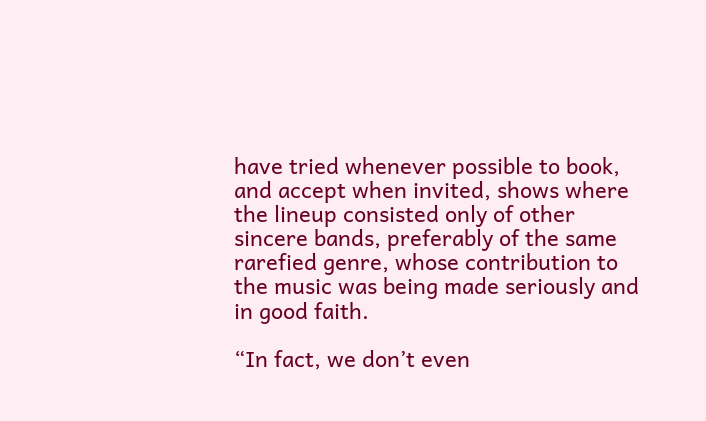have tried whenever possible to book, and accept when invited, shows where the lineup consisted only of other sincere bands, preferably of the same rarefied genre, whose contribution to the music was being made seriously and in good faith.

“In fact, we don’t even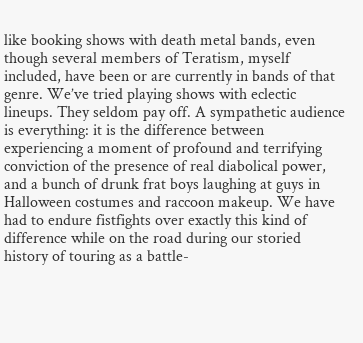like booking shows with death metal bands, even though several members of Teratism, myself included, have been or are currently in bands of that genre. We’ve tried playing shows with eclectic lineups. They seldom pay off. A sympathetic audience is everything: it is the difference between experiencing a moment of profound and terrifying conviction of the presence of real diabolical power, and a bunch of drunk frat boys laughing at guys in Halloween costumes and raccoon makeup. We have had to endure fistfights over exactly this kind of difference while on the road during our storied history of touring as a battle-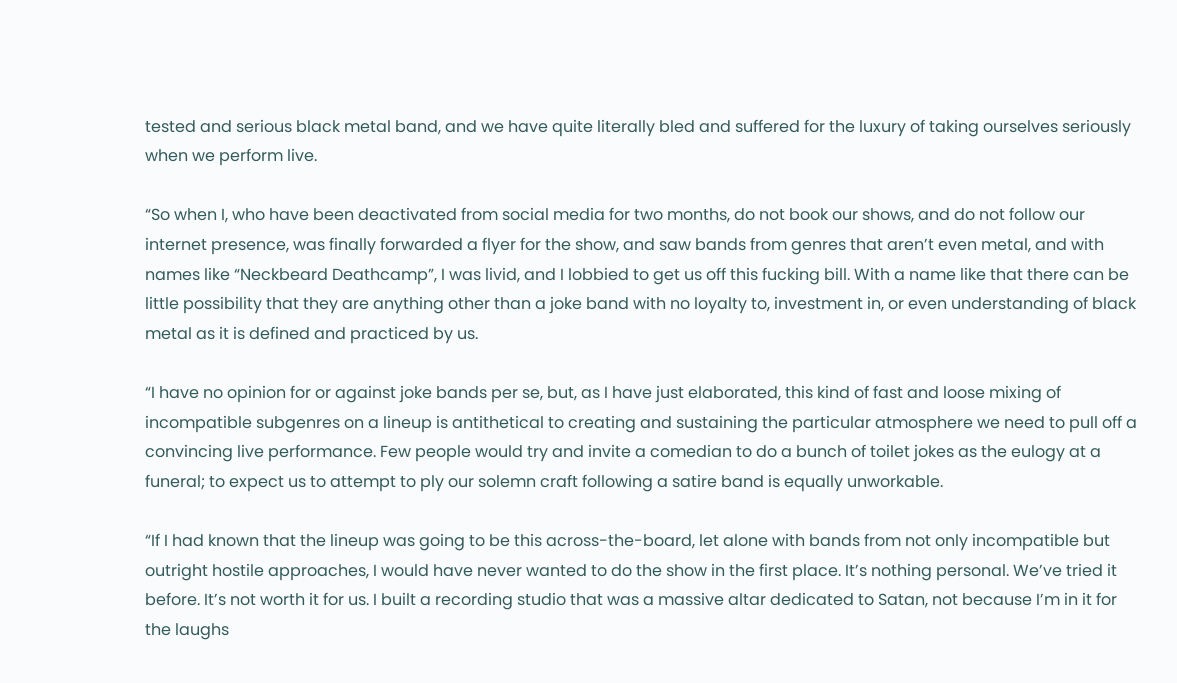tested and serious black metal band, and we have quite literally bled and suffered for the luxury of taking ourselves seriously when we perform live.

“So when I, who have been deactivated from social media for two months, do not book our shows, and do not follow our internet presence, was finally forwarded a flyer for the show, and saw bands from genres that aren’t even metal, and with names like “Neckbeard Deathcamp”, I was livid, and I lobbied to get us off this fucking bill. With a name like that there can be little possibility that they are anything other than a joke band with no loyalty to, investment in, or even understanding of black metal as it is defined and practiced by us.

“I have no opinion for or against joke bands per se, but, as I have just elaborated, this kind of fast and loose mixing of incompatible subgenres on a lineup is antithetical to creating and sustaining the particular atmosphere we need to pull off a convincing live performance. Few people would try and invite a comedian to do a bunch of toilet jokes as the eulogy at a funeral; to expect us to attempt to ply our solemn craft following a satire band is equally unworkable.

“If I had known that the lineup was going to be this across-the-board, let alone with bands from not only incompatible but outright hostile approaches, I would have never wanted to do the show in the first place. It’s nothing personal. We’ve tried it before. It’s not worth it for us. I built a recording studio that was a massive altar dedicated to Satan, not because I’m in it for the laughs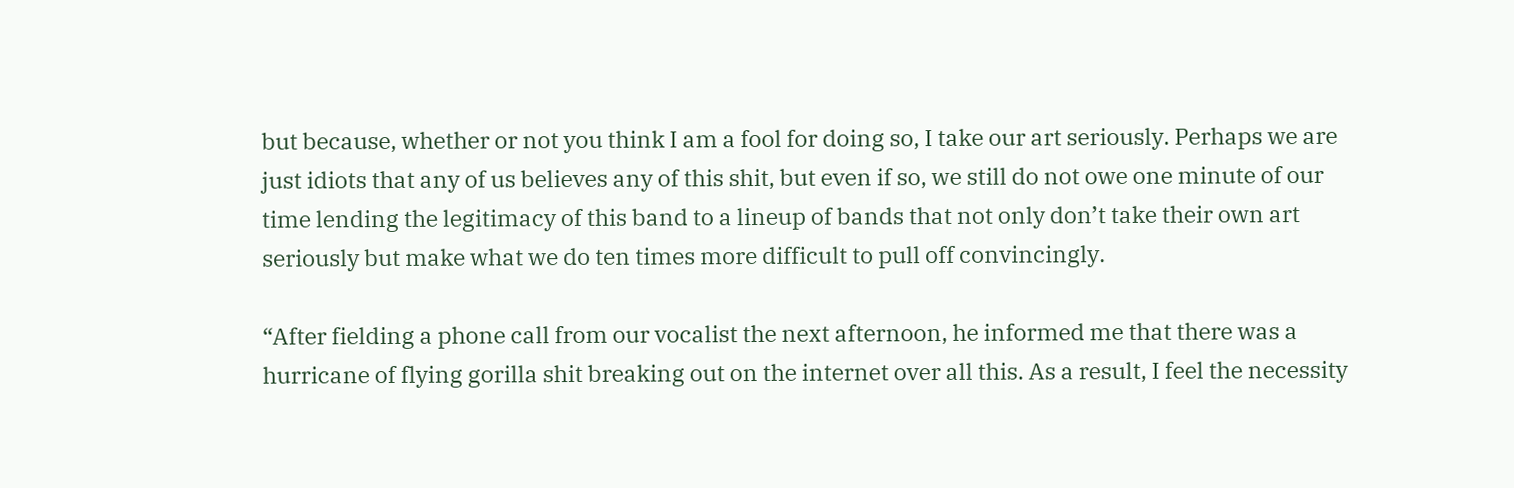but because, whether or not you think I am a fool for doing so, I take our art seriously. Perhaps we are just idiots that any of us believes any of this shit, but even if so, we still do not owe one minute of our time lending the legitimacy of this band to a lineup of bands that not only don’t take their own art seriously but make what we do ten times more difficult to pull off convincingly.

“After fielding a phone call from our vocalist the next afternoon, he informed me that there was a hurricane of flying gorilla shit breaking out on the internet over all this. As a result, I feel the necessity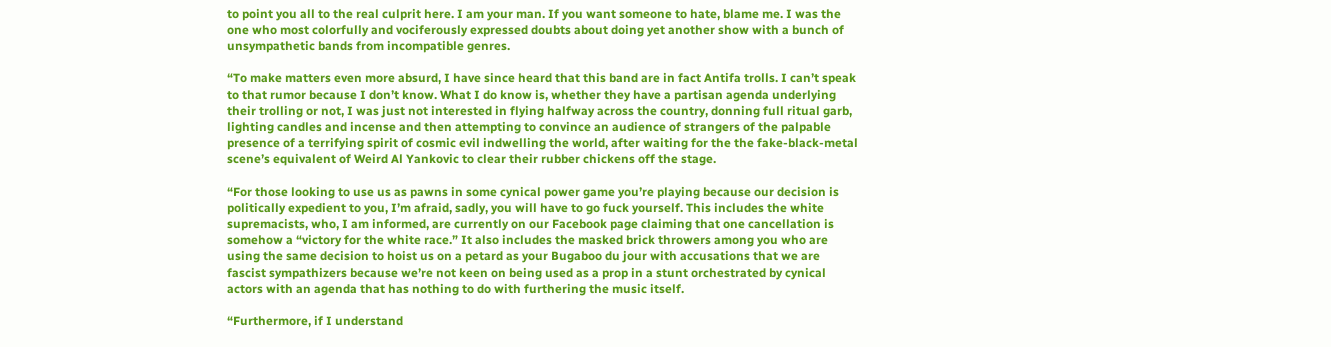to point you all to the real culprit here. I am your man. If you want someone to hate, blame me. I was the one who most colorfully and vociferously expressed doubts about doing yet another show with a bunch of unsympathetic bands from incompatible genres.

“To make matters even more absurd, I have since heard that this band are in fact Antifa trolls. I can’t speak to that rumor because I don’t know. What I do know is, whether they have a partisan agenda underlying their trolling or not, I was just not interested in flying halfway across the country, donning full ritual garb, lighting candles and incense and then attempting to convince an audience of strangers of the palpable presence of a terrifying spirit of cosmic evil indwelling the world, after waiting for the the fake-black-metal scene’s equivalent of Weird Al Yankovic to clear their rubber chickens off the stage.

“For those looking to use us as pawns in some cynical power game you’re playing because our decision is politically expedient to you, I’m afraid, sadly, you will have to go fuck yourself. This includes the white supremacists, who, I am informed, are currently on our Facebook page claiming that one cancellation is somehow a “victory for the white race.” It also includes the masked brick throwers among you who are using the same decision to hoist us on a petard as your Bugaboo du jour with accusations that we are fascist sympathizers because we’re not keen on being used as a prop in a stunt orchestrated by cynical actors with an agenda that has nothing to do with furthering the music itself.

“Furthermore, if I understand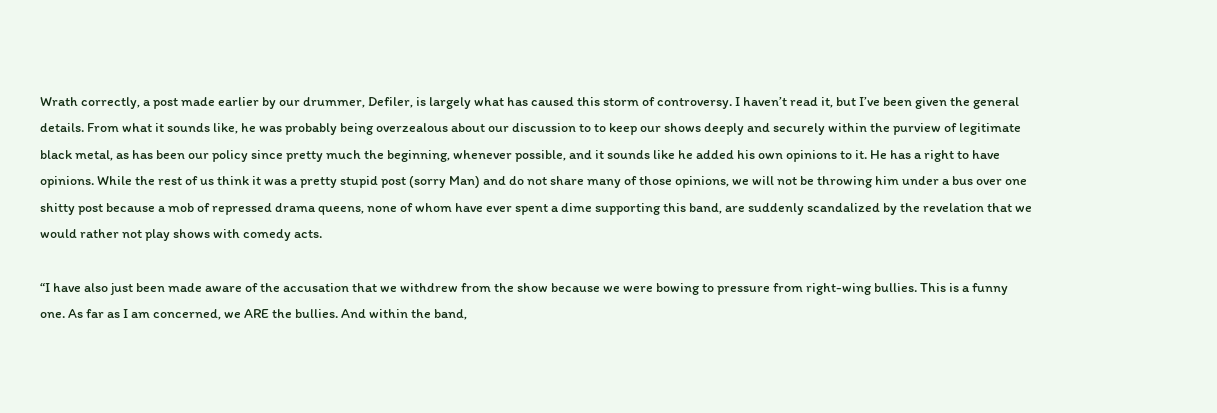Wrath correctly, a post made earlier by our drummer, Defiler, is largely what has caused this storm of controversy. I haven’t read it, but I’ve been given the general details. From what it sounds like, he was probably being overzealous about our discussion to to keep our shows deeply and securely within the purview of legitimate black metal, as has been our policy since pretty much the beginning, whenever possible, and it sounds like he added his own opinions to it. He has a right to have opinions. While the rest of us think it was a pretty stupid post (sorry Man) and do not share many of those opinions, we will not be throwing him under a bus over one shitty post because a mob of repressed drama queens, none of whom have ever spent a dime supporting this band, are suddenly scandalized by the revelation that we would rather not play shows with comedy acts.

“I have also just been made aware of the accusation that we withdrew from the show because we were bowing to pressure from right-wing bullies. This is a funny one. As far as I am concerned, we ARE the bullies. And within the band,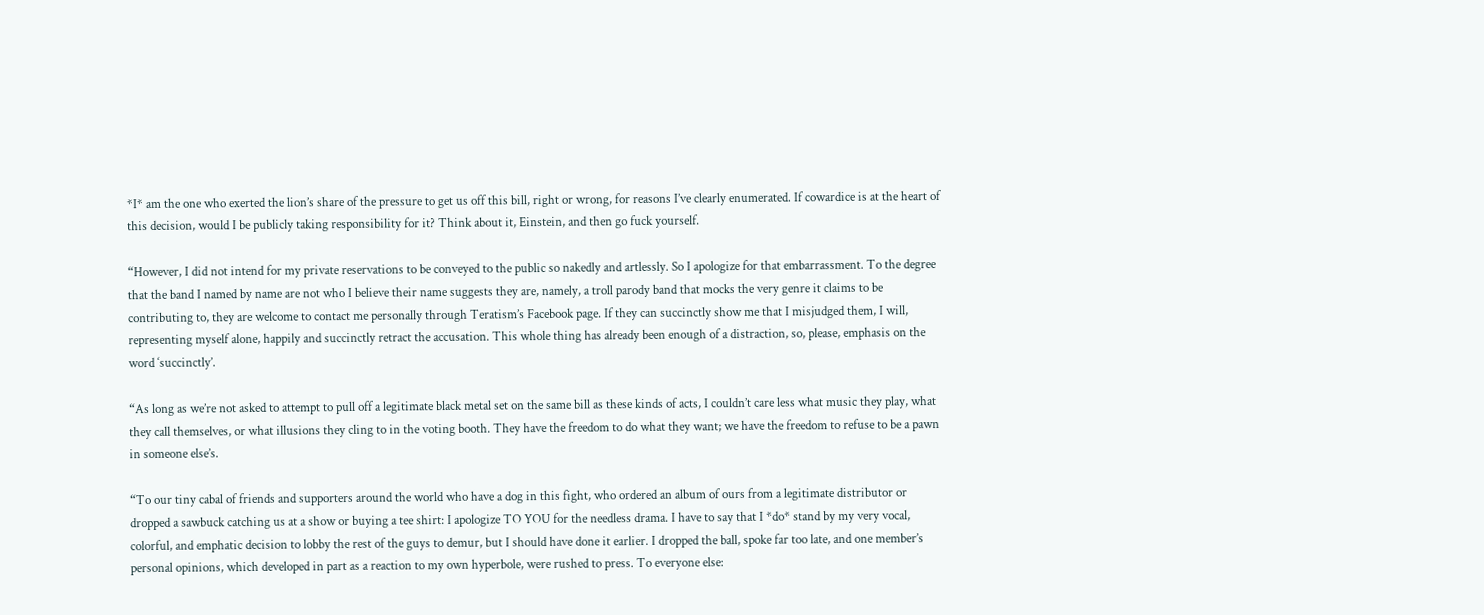*I* am the one who exerted the lion’s share of the pressure to get us off this bill, right or wrong, for reasons I’ve clearly enumerated. If cowardice is at the heart of this decision, would I be publicly taking responsibility for it? Think about it, Einstein, and then go fuck yourself.

“However, I did not intend for my private reservations to be conveyed to the public so nakedly and artlessly. So I apologize for that embarrassment. To the degree that the band I named by name are not who I believe their name suggests they are, namely, a troll parody band that mocks the very genre it claims to be contributing to, they are welcome to contact me personally through Teratism’s Facebook page. If they can succinctly show me that I misjudged them, I will, representing myself alone, happily and succinctly retract the accusation. This whole thing has already been enough of a distraction, so, please, emphasis on the word ‘succinctly’.

“As long as we’re not asked to attempt to pull off a legitimate black metal set on the same bill as these kinds of acts, I couldn’t care less what music they play, what they call themselves, or what illusions they cling to in the voting booth. They have the freedom to do what they want; we have the freedom to refuse to be a pawn in someone else’s.

“To our tiny cabal of friends and supporters around the world who have a dog in this fight, who ordered an album of ours from a legitimate distributor or dropped a sawbuck catching us at a show or buying a tee shirt: I apologize TO YOU for the needless drama. I have to say that I *do* stand by my very vocal, colorful, and emphatic decision to lobby the rest of the guys to demur, but I should have done it earlier. I dropped the ball, spoke far too late, and one member’s personal opinions, which developed in part as a reaction to my own hyperbole, were rushed to press. To everyone else: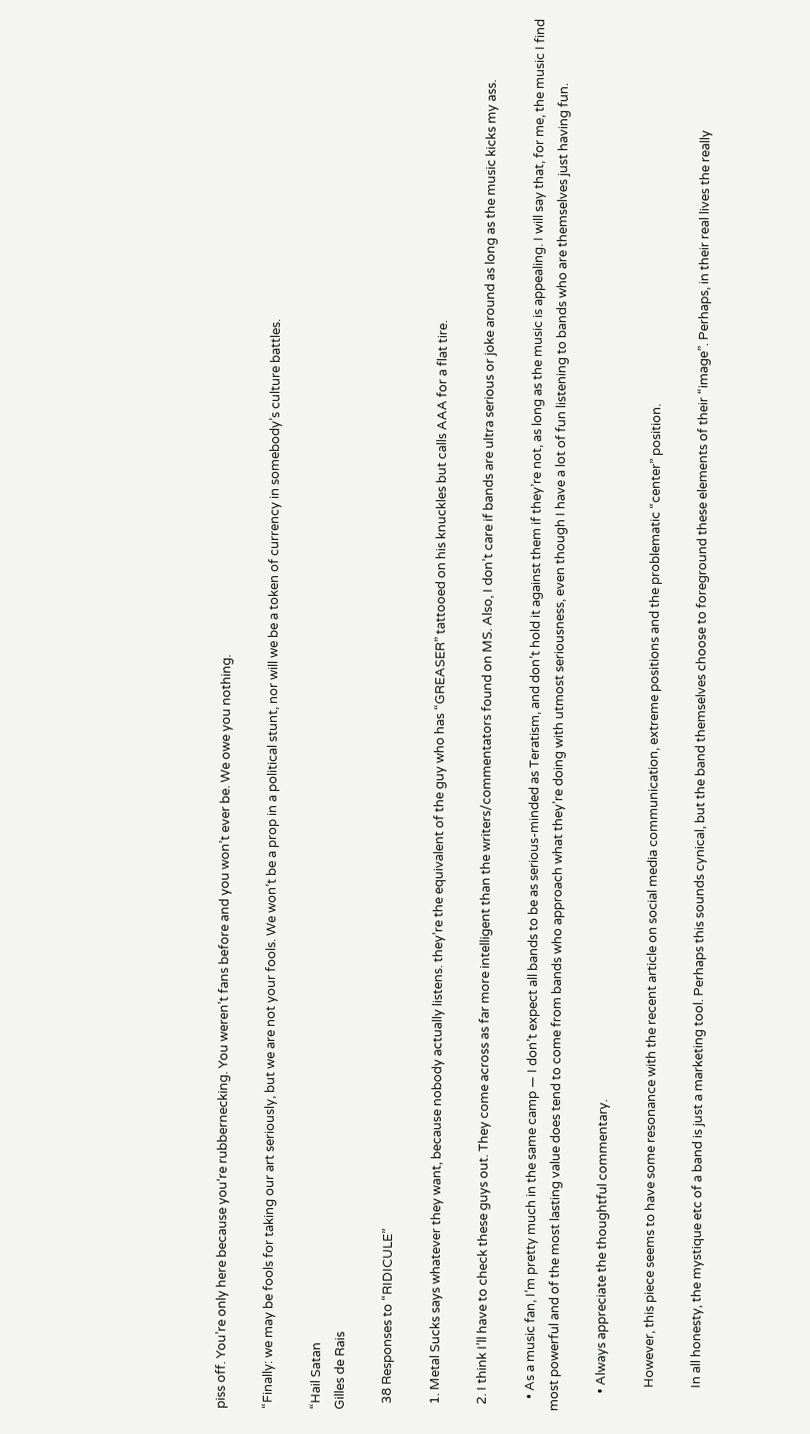piss off. You’re only here because you‘re rubbernecking. You weren’t fans before and you won’t ever be. We owe you nothing.

“Finally: we may be fools for taking our art seriously, but we are not your fools. We won’t be a prop in a political stunt, nor will we be a token of currency in somebody’s culture battles.

“Hail Satan
Gilles de Rais

  38 Responses to “RIDICULE”

  1. Metal Sucks says whatever they want, because nobody actually listens. they’re the equivalent of the guy who has “GREASER” tattooed on his knuckles but calls AAA for a flat tire.

  2. I think I’ll have to check these guys out. They come across as far more intelligent than the writers/commentators found on MS. Also, I don’t care if bands are ultra serious or joke around as long as the music kicks my ass.

    • As a music fan, I’m pretty much in the same camp — I don’t expect all bands to be as serious-minded as Teratism, and don’t hold it against them if they’re not, as long as the music is appealing. I will say that, for me, the music I find most powerful and of the most lasting value does tend to come from bands who approach what they’re doing with utmost seriousness, even though I have a lot of fun listening to bands who are themselves just having fun.

      • Always appreciate the thoughtful commentary.

        However, this piece seems to have some resonance with the recent article on social media communication, extreme positions and the problematic “center” position.

        In all honesty, the mystique etc of a band is just a marketing tool. Perhaps this sounds cynical, but the band themselves choose to foreground these elements of their “image”. Perhaps, in their real lives the really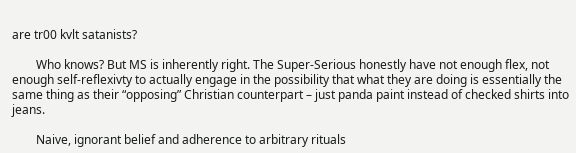are tr00 kvlt satanists?

        Who knows? But MS is inherently right. The Super-Serious honestly have not enough flex, not enough self-reflexivty to actually engage in the possibility that what they are doing is essentially the same thing as their “opposing” Christian counterpart – just panda paint instead of checked shirts into jeans.

        Naive, ignorant belief and adherence to arbitrary rituals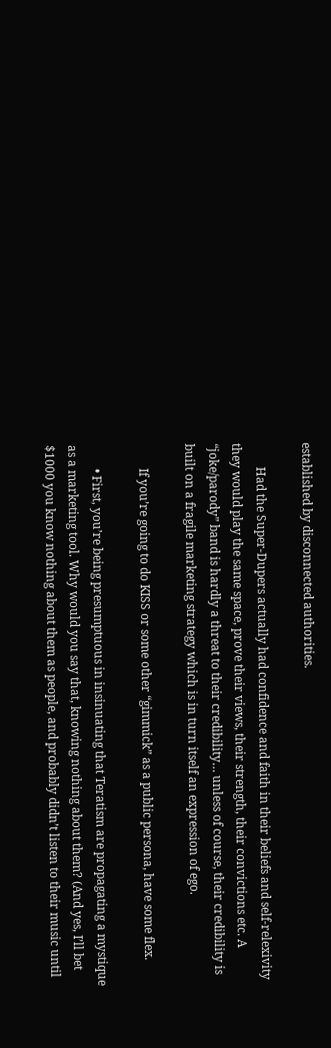established by disconnected authorities.

        Had the Super-Dupers actually had confidence and faith in their beliefs and self-relexivity they would play the same space, prove their views, their strength, their convictions etc. A “joke/parody” band is hardly a threat to their credibility… unless of course, their credibility is built on a fragile marketing strategy which is in turn itself an expression of ego.

        If you’re going to do KISS or some other “gimmick” as a public persona, have some flex.

        • First, you’re being presumptuous in insinuating that Teratism are propagating a mystique as a marketing tool. Why would you say that, knowing nothing about them? (And yes, I’ll bet $1000 you know nothing about them as people, and probably didn’t listen to their music until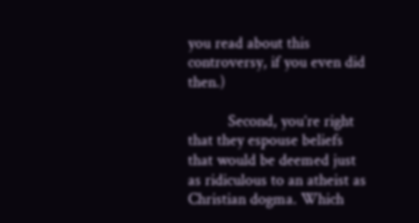you read about this controversy, if you even did then.)

          Second, you’re right that they espouse beliefs that would be deemed just as ridiculous to an atheist as Christian dogma. Which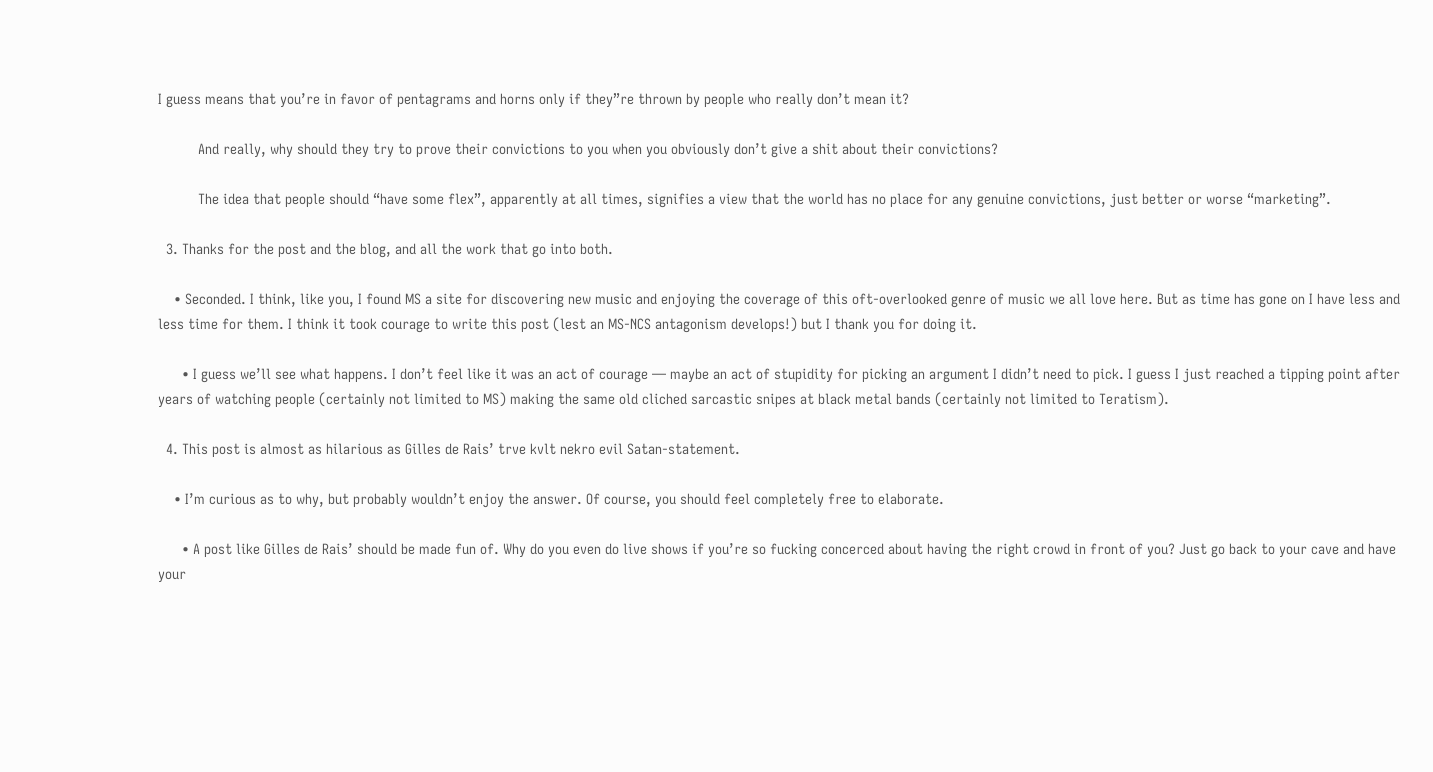I guess means that you’re in favor of pentagrams and horns only if they”re thrown by people who really don’t mean it?

          And really, why should they try to prove their convictions to you when you obviously don’t give a shit about their convictions?

          The idea that people should “have some flex”, apparently at all times, signifies a view that the world has no place for any genuine convictions, just better or worse “marketing”.

  3. Thanks for the post and the blog, and all the work that go into both.

    • Seconded. I think, like you, I found MS a site for discovering new music and enjoying the coverage of this oft-overlooked genre of music we all love here. But as time has gone on I have less and less time for them. I think it took courage to write this post (lest an MS-NCS antagonism develops!) but I thank you for doing it.

      • I guess we’ll see what happens. I don’t feel like it was an act of courage — maybe an act of stupidity for picking an argument I didn’t need to pick. I guess I just reached a tipping point after years of watching people (certainly not limited to MS) making the same old cliched sarcastic snipes at black metal bands (certainly not limited to Teratism).

  4. This post is almost as hilarious as Gilles de Rais’ trve kvlt nekro evil Satan-statement.

    • I’m curious as to why, but probably wouldn’t enjoy the answer. Of course, you should feel completely free to elaborate.

      • A post like Gilles de Rais’ should be made fun of. Why do you even do live shows if you’re so fucking concerced about having the right crowd in front of you? Just go back to your cave and have your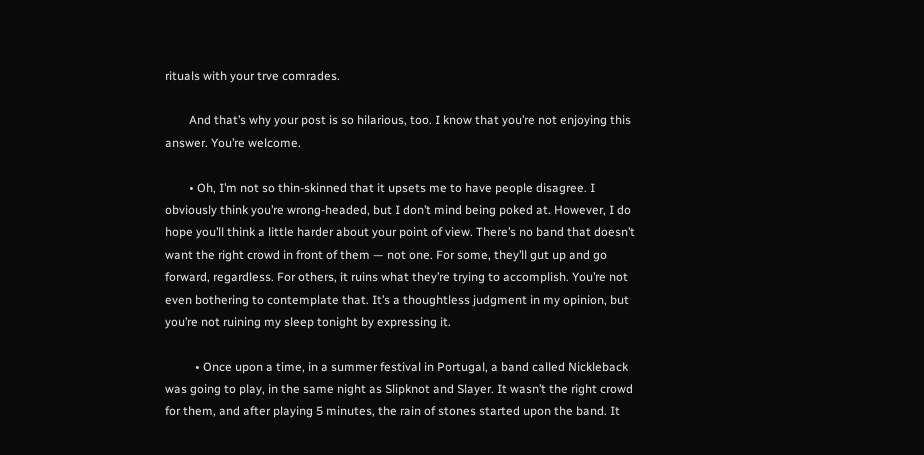rituals with your trve comrades.

        And that’s why your post is so hilarious, too. I know that you’re not enjoying this answer. You’re welcome.

        • Oh, I’m not so thin-skinned that it upsets me to have people disagree. I obviously think you’re wrong-headed, but I don’t mind being poked at. However, I do hope you’ll think a little harder about your point of view. There’s no band that doesn’t want the right crowd in front of them — not one. For some, they’ll gut up and go forward, regardless. For others, it ruins what they’re trying to accomplish. You’re not even bothering to contemplate that. It’s a thoughtless judgment in my opinion, but you’re not ruining my sleep tonight by expressing it.

          • Once upon a time, in a summer festival in Portugal, a band called Nickleback was going to play, in the same night as Slipknot and Slayer. It wasn’t the right crowd for them, and after playing 5 minutes, the rain of stones started upon the band. It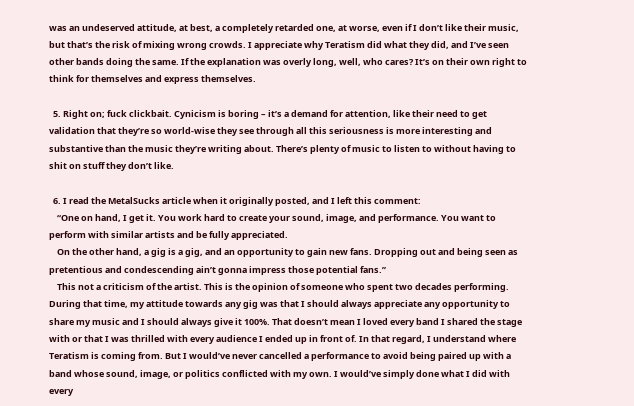was an undeserved attitude, at best, a completely retarded one, at worse, even if I don’t like their music, but that’s the risk of mixing wrong crowds. I appreciate why Teratism did what they did, and I’ve seen other bands doing the same. If the explanation was overly long, well, who cares? It’s on their own right to think for themselves and express themselves.

  5. Right on; fuck clickbait. Cynicism is boring – it’s a demand for attention, like their need to get validation that they’re so world-wise they see through all this seriousness is more interesting and substantive than the music they’re writing about. There’s plenty of music to listen to without having to shit on stuff they don’t like.

  6. I read the MetalSucks article when it originally posted, and I left this comment:
    “One on hand, I get it. You work hard to create your sound, image, and performance. You want to perform with similar artists and be fully appreciated.
    On the other hand, a gig is a gig, and an opportunity to gain new fans. Dropping out and being seen as pretentious and condescending ain’t gonna impress those potential fans.”
    This not a criticism of the artist. This is the opinion of someone who spent two decades performing. During that time, my attitude towards any gig was that I should always appreciate any opportunity to share my music and I should always give it 100%. That doesn’t mean I loved every band I shared the stage with or that I was thrilled with every audience I ended up in front of. In that regard, I understand where Teratism is coming from. But I would’ve never cancelled a performance to avoid being paired up with a band whose sound, image, or politics conflicted with my own. I would’ve simply done what I did with every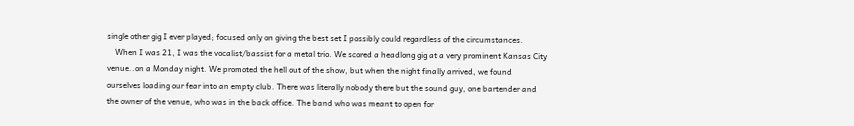single other gig I ever played; focused only on giving the best set I possibly could regardless of the circumstances.
    When I was 21, I was the vocalist/bassist for a metal trio. We scored a headlong gig at a very prominent Kansas City venue..on a Monday night. We promoted the hell out of the show, but when the night finally arrived, we found ourselves loading our fear into an empty club. There was literally nobody there but the sound guy, one bartender and the owner of the venue, who was in the back office. The band who was meant to open for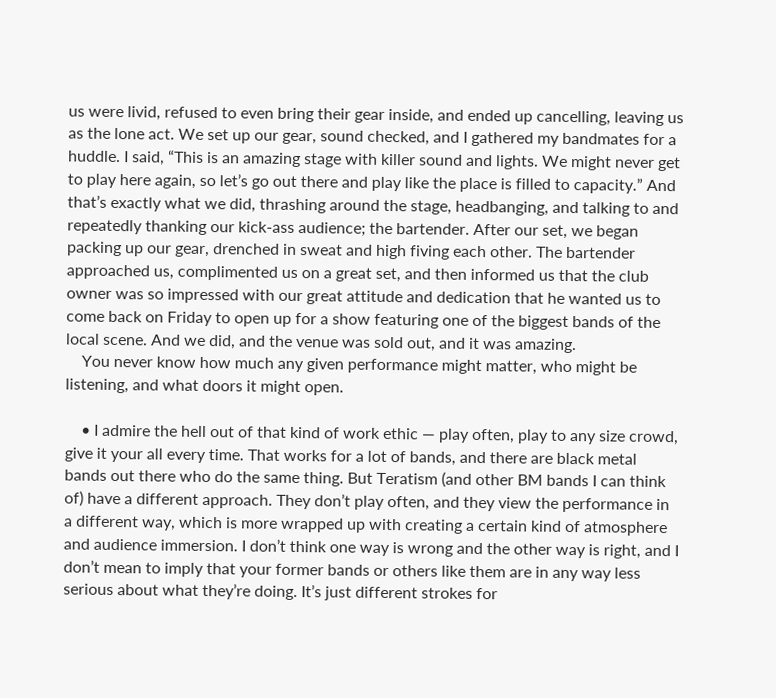us were livid, refused to even bring their gear inside, and ended up cancelling, leaving us as the lone act. We set up our gear, sound checked, and I gathered my bandmates for a huddle. I said, “This is an amazing stage with killer sound and lights. We might never get to play here again, so let’s go out there and play like the place is filled to capacity.” And that’s exactly what we did, thrashing around the stage, headbanging, and talking to and repeatedly thanking our kick-ass audience; the bartender. After our set, we began packing up our gear, drenched in sweat and high fiving each other. The bartender approached us, complimented us on a great set, and then informed us that the club owner was so impressed with our great attitude and dedication that he wanted us to come back on Friday to open up for a show featuring one of the biggest bands of the local scene. And we did, and the venue was sold out, and it was amazing.
    You never know how much any given performance might matter, who might be listening, and what doors it might open.

    • I admire the hell out of that kind of work ethic — play often, play to any size crowd, give it your all every time. That works for a lot of bands, and there are black metal bands out there who do the same thing. But Teratism (and other BM bands I can think of) have a different approach. They don’t play often, and they view the performance in a different way, which is more wrapped up with creating a certain kind of atmosphere and audience immersion. I don’t think one way is wrong and the other way is right, and I don’t mean to imply that your former bands or others like them are in any way less serious about what they’re doing. It’s just different strokes for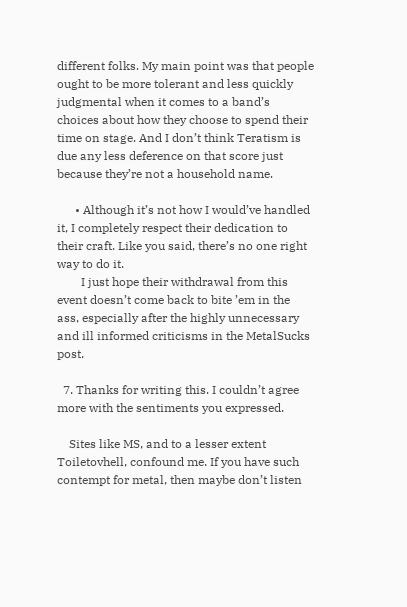different folks. My main point was that people ought to be more tolerant and less quickly judgmental when it comes to a band’s choices about how they choose to spend their time on stage. And I don’t think Teratism is due any less deference on that score just because they’re not a household name.

      • Although it’s not how I would’ve handled it, I completely respect their dedication to their craft. Like you said, there’s no one right way to do it.
        I just hope their withdrawal from this event doesn’t come back to bite ’em in the ass, especially after the highly unnecessary and ill informed criticisms in the MetalSucks post.

  7. Thanks for writing this. I couldn’t agree more with the sentiments you expressed.

    Sites like MS, and to a lesser extent Toiletovhell, confound me. If you have such contempt for metal, then maybe don’t listen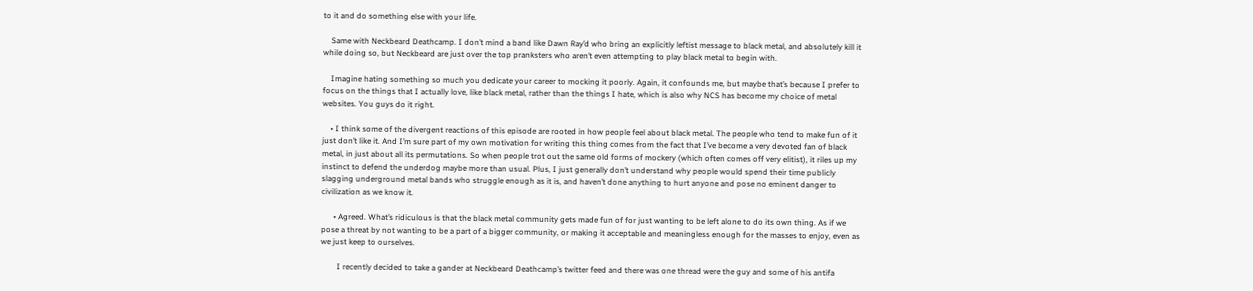to it and do something else with your life.

    Same with Neckbeard Deathcamp. I don’t mind a band like Dawn Ray’d who bring an explicitly leftist message to black metal, and absolutely kill it while doing so, but Neckbeard are just over the top pranksters who aren’t even attempting to play black metal to begin with.

    Imagine hating something so much you dedicate your career to mocking it poorly. Again, it confounds me, but maybe that’s because I prefer to focus on the things that I actually love, like black metal, rather than the things I hate, which is also why NCS has become my choice of metal websites. You guys do it right.

    • I think some of the divergent reactions of this episode are rooted in how people feel about black metal. The people who tend to make fun of it just don’t like it. And I’m sure part of my own motivation for writing this thing comes from the fact that I’ve become a very devoted fan of black metal, in just about all its permutations. So when people trot out the same old forms of mockery (which often comes off very elitist), it riles up my instinct to defend the underdog maybe more than usual. Plus, I just generally don’t understand why people would spend their time publicly slagging underground metal bands who struggle enough as it is, and haven’t done anything to hurt anyone and pose no eminent danger to civilization as we know it.

      • Agreed. What’s ridiculous is that the black metal community gets made fun of for just wanting to be left alone to do its own thing. As if we pose a threat by not wanting to be a part of a bigger community, or making it acceptable and meaningless enough for the masses to enjoy, even as we just keep to ourselves.

        I recently decided to take a gander at Neckbeard Deathcamp’s twitter feed and there was one thread were the guy and some of his antifa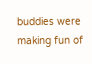buddies were making fun of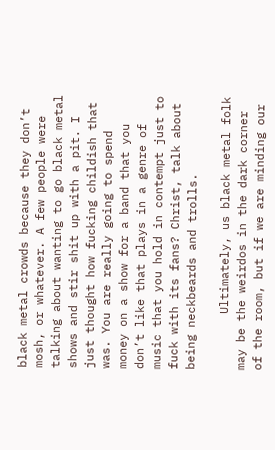black metal crowds because they don’t mosh, or whatever. A few people were talking about wanting to go black metal shows and stir shit up with a pit. I just thought how fucking childish that was. You are really going to spend money on a show for a band that you don’t like that plays in a genre of music that you hold in contempt just to fuck with its fans? Christ, talk about being neckbeards and trolls.

        Ultimately, us black metal folk may be the weirdos in the dark corner of the room, but if we are minding our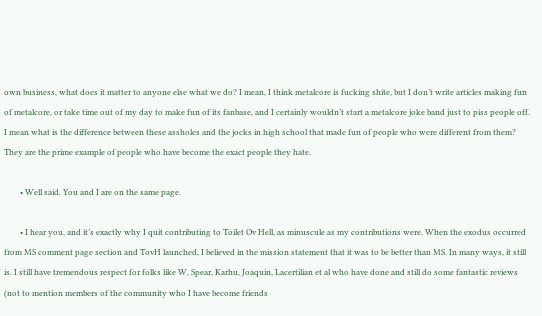own business, what does it matter to anyone else what we do? I mean, I think metalcore is fucking shite, but I don’t write articles making fun of metalcore, or take time out of my day to make fun of its fanbase, and I certainly wouldn’t start a metalcore joke band just to piss people off. I mean what is the difference between these assholes and the jocks in high school that made fun of people who were different from them? They are the prime example of people who have become the exact people they hate.

        • Well said. You and I are on the same page.

        • I hear you, and it’s exactly why I quit contributing to Toilet Ov Hell, as minuscule as my contributions were. When the exodus occurred from MS comment page section and TovH launched, I believed in the mission statement that it was to be better than MS. In many ways, it still is. I still have tremendous respect for folks like W, Spear, Karhu, Joaquin, Lacertilian et al who have done and still do some fantastic reviews (not to mention members of the community who I have become friends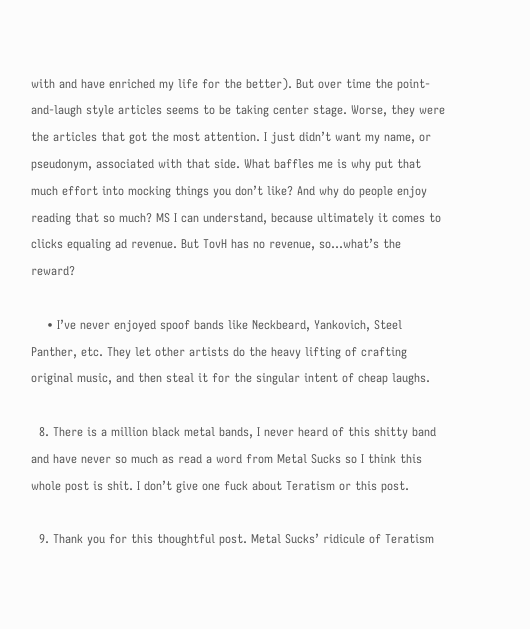with and have enriched my life for the better). But over time the point-and-laugh style articles seems to be taking center stage. Worse, they were the articles that got the most attention. I just didn’t want my name, or pseudonym, associated with that side. What baffles me is why put that much effort into mocking things you don’t like? And why do people enjoy reading that so much? MS I can understand, because ultimately it comes to clicks equaling ad revenue. But TovH has no revenue, so…what’s the reward?

    • I’ve never enjoyed spoof bands like Neckbeard, Yankovich, Steel Panther, etc. They let other artists do the heavy lifting of crafting original music, and then steal it for the singular intent of cheap laughs.

  8. There is a million black metal bands, I never heard of this shitty band and have never so much as read a word from Metal Sucks so I think this whole post is shit. I don’t give one fuck about Teratism or this post.

  9. Thank you for this thoughtful post. Metal Sucks’ ridicule of Teratism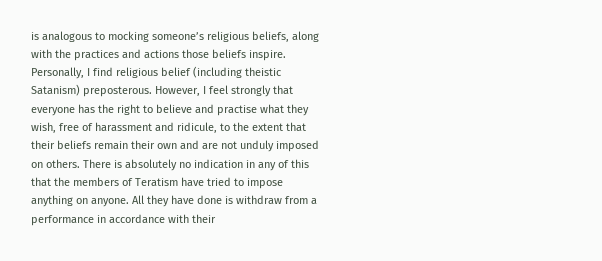is analogous to mocking someone’s religious beliefs, along with the practices and actions those beliefs inspire. Personally, I find religious belief (including theistic Satanism) preposterous. However, I feel strongly that everyone has the right to believe and practise what they wish, free of harassment and ridicule, to the extent that their beliefs remain their own and are not unduly imposed on others. There is absolutely no indication in any of this that the members of Teratism have tried to impose anything on anyone. All they have done is withdraw from a performance in accordance with their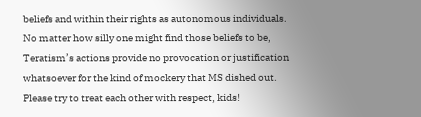beliefs and within their rights as autonomous individuals. No matter how silly one might find those beliefs to be, Teratism’s actions provide no provocation or justification whatsoever for the kind of mockery that MS dished out. Please try to treat each other with respect, kids!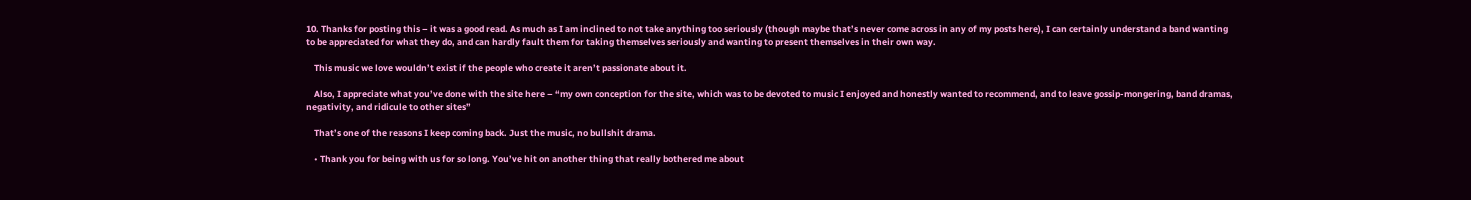10. Thanks for posting this – it was a good read. As much as I am inclined to not take anything too seriously (though maybe that’s never come across in any of my posts here), I can certainly understand a band wanting to be appreciated for what they do, and can hardly fault them for taking themselves seriously and wanting to present themselves in their own way.

    This music we love wouldn’t exist if the people who create it aren’t passionate about it.

    Also, I appreciate what you’ve done with the site here – “my own conception for the site, which was to be devoted to music I enjoyed and honestly wanted to recommend, and to leave gossip-mongering, band dramas, negativity, and ridicule to other sites”

    That’s one of the reasons I keep coming back. Just the music, no bullshit drama.

    • Thank you for being with us for so long. You’ve hit on another thing that really bothered me about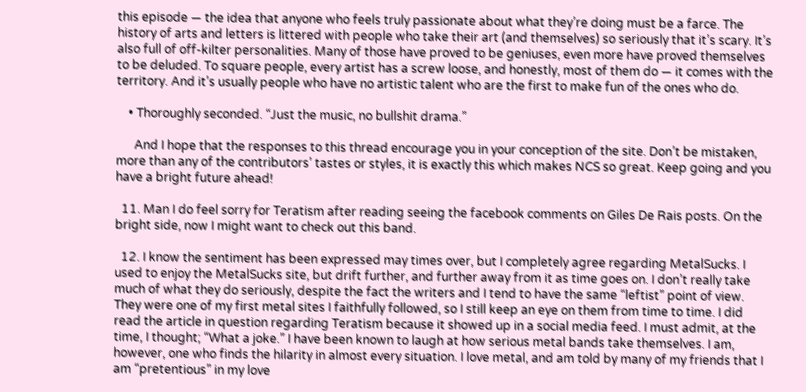this episode — the idea that anyone who feels truly passionate about what they’re doing must be a farce. The history of arts and letters is littered with people who take their art (and themselves) so seriously that it’s scary. It’s also full of off-kilter personalities. Many of those have proved to be geniuses, even more have proved themselves to be deluded. To square people, every artist has a screw loose, and honestly, most of them do — it comes with the territory. And it’s usually people who have no artistic talent who are the first to make fun of the ones who do.

    • Thoroughly seconded. “Just the music, no bullshit drama.”

      And I hope that the responses to this thread encourage you in your conception of the site. Don’t be mistaken, more than any of the contributors’ tastes or styles, it is exactly this which makes NCS so great. Keep going and you have a bright future ahead!

  11. Man I do feel sorry for Teratism after reading seeing the facebook comments on Giles De Rais posts. On the bright side, now I might want to check out this band.

  12. I know the sentiment has been expressed may times over, but I completely agree regarding MetalSucks. I used to enjoy the MetalSucks site, but drift further, and further away from it as time goes on. I don’t really take much of what they do seriously, despite the fact the writers and I tend to have the same “leftist” point of view. They were one of my first metal sites I faithfully followed, so I still keep an eye on them from time to time. I did read the article in question regarding Teratism because it showed up in a social media feed. I must admit, at the time, I thought; “What a joke.” I have been known to laugh at how serious metal bands take themselves. I am, however, one who finds the hilarity in almost every situation. I love metal, and am told by many of my friends that I am “pretentious” in my love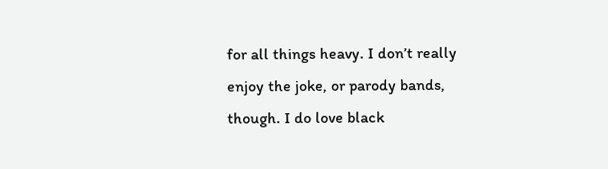for all things heavy. I don’t really enjoy the joke, or parody bands, though. I do love black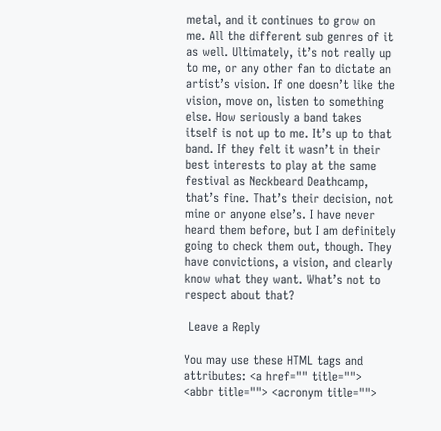metal, and it continues to grow on me. All the different sub genres of it as well. Ultimately, it’s not really up to me, or any other fan to dictate an artist’s vision. If one doesn’t like the vision, move on, listen to something else. How seriously a band takes itself is not up to me. It’s up to that band. If they felt it wasn’t in their best interests to play at the same festival as Neckbeard Deathcamp, that’s fine. That’s their decision, not mine or anyone else’s. I have never heard them before, but I am definitely going to check them out, though. They have convictions, a vision, and clearly know what they want. What’s not to respect about that?

 Leave a Reply

You may use these HTML tags and attributes: <a href="" title=""> <abbr title=""> <acronym title="">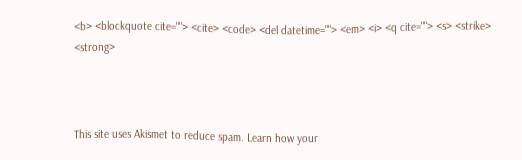<b> <blockquote cite=""> <cite> <code> <del datetime=""> <em> <i> <q cite=""> <s> <strike> <strong>



This site uses Akismet to reduce spam. Learn how your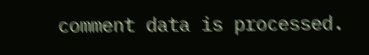comment data is processed.